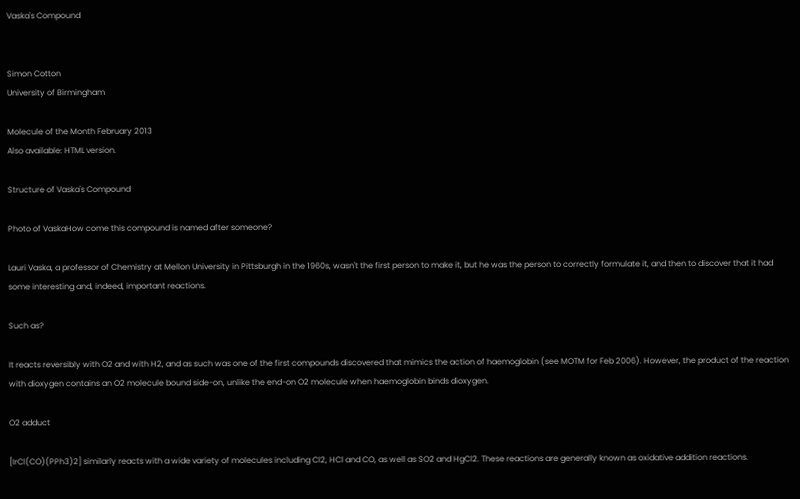Vaska's Compound


Simon Cotton
University of Birmingham

Molecule of the Month February 2013
Also available: HTML version.

Structure of Vaska's Compound

Photo of VaskaHow come this compound is named after someone?

Lauri Vaska, a professor of Chemistry at Mellon University in Pittsburgh in the 1960s, wasn't the first person to make it, but he was the person to correctly formulate it, and then to discover that it had some interesting and, indeed, important reactions.

Such as?

It reacts reversibly with O2 and with H2, and as such was one of the first compounds discovered that mimics the action of haemoglobin (see MOTM for Feb 2006). However, the product of the reaction with dioxygen contains an O2 molecule bound side-on, unlike the end-on O2 molecule when haemoglobin binds dioxygen.

O2 adduct

[IrCl(CO)(PPh3)2] similarly reacts with a wide variety of molecules including Cl2, HCl and CO, as well as SO2 and HgCl2. These reactions are generally known as oxidative addition reactions.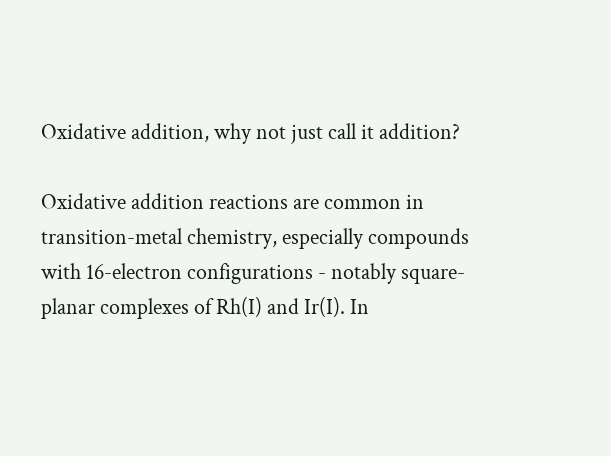Oxidative addition, why not just call it addition?

Oxidative addition reactions are common in transition-metal chemistry, especially compounds with 16-electron configurations - notably square-planar complexes of Rh(I) and Ir(I). In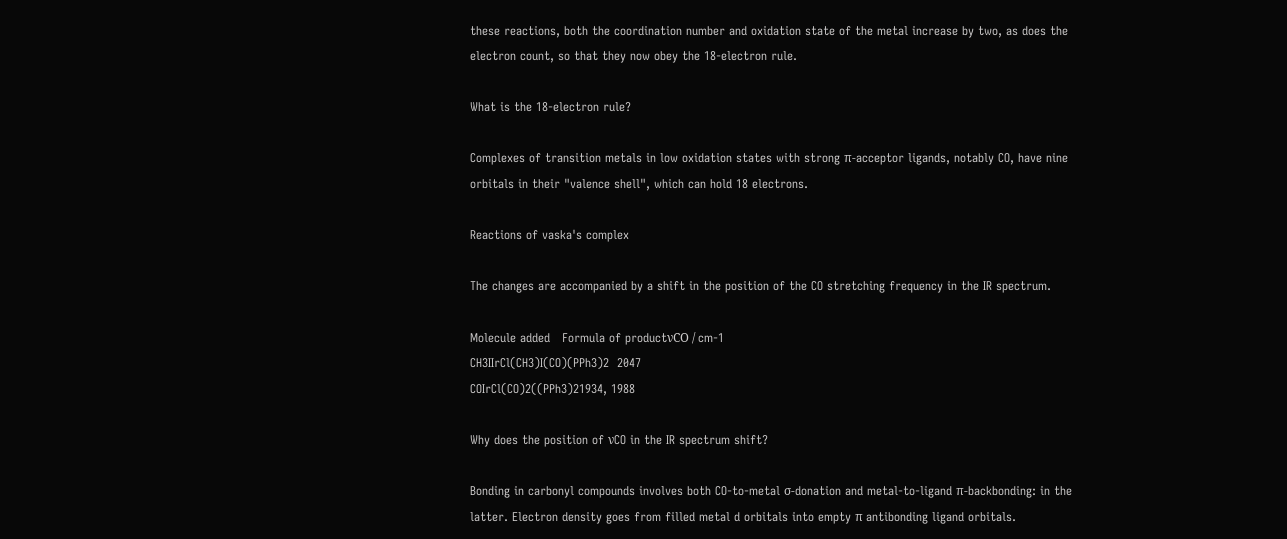these reactions, both the coordination number and oxidation state of the metal increase by two, as does the electron count, so that they now obey the 18-electron rule.

What is the 18-electron rule?

Complexes of transition metals in low oxidation states with strong π-acceptor ligands, notably CO, have nine orbitals in their "valence shell", which can hold 18 electrons.

Reactions of vaska's complex

The changes are accompanied by a shift in the position of the CO stretching frequency in the IR spectrum.

Molecule added   Formula of productνCO / cm-1
CH3IIrCl(CH3)I(CO)(PPh3)2  2047
COIrCl(CO)2((PPh3)21934, 1988

Why does the position of νCO in the IR spectrum shift?

Bonding in carbonyl compounds involves both CO-to-metal σ-donation and metal-to-ligand π-backbonding: in the latter. Electron density goes from filled metal d orbitals into empty π antibonding ligand orbitals.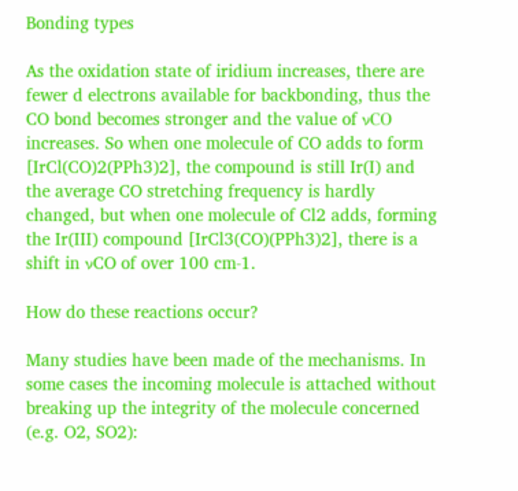Bonding types

As the oxidation state of iridium increases, there are fewer d electrons available for backbonding, thus the CO bond becomes stronger and the value of νCO increases. So when one molecule of CO adds to form [IrCl(CO)2(PPh3)2], the compound is still Ir(I) and the average CO stretching frequency is hardly changed, but when one molecule of Cl2 adds, forming the Ir(III) compound [IrCl3(CO)(PPh3)2], there is a shift in νCO of over 100 cm-1.

How do these reactions occur?

Many studies have been made of the mechanisms. In some cases the incoming molecule is attached without breaking up the integrity of the molecule concerned (e.g. O2, SO2):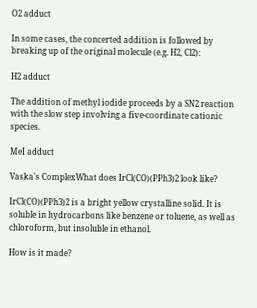O2 adduct

In some cases, the concerted addition is followed by breaking up of the original molecule (e.g. H2, Cl2):

H2 adduct

The addition of methyl iodide proceeds by a SN2 reaction with the slow step involving a five-coordinate cationic species.

MeI adduct

Vaska's ComplexWhat does IrCl(CO)(PPh3)2 look like?

IrCl(CO)(PPh3)2 is a bright yellow crystalline solid. It is soluble in hydrocarbons like benzene or toluene, as well as chloroform, but insoluble in ethanol.

How is it made?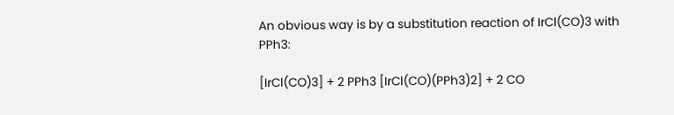An obvious way is by a substitution reaction of IrCl(CO)3 with PPh3:

[IrCl(CO)3] + 2 PPh3 [IrCl(CO)(PPh3)2] + 2 CO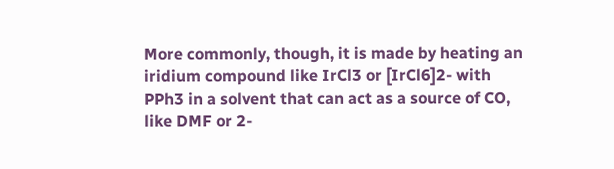More commonly, though, it is made by heating an iridium compound like IrCl3 or [IrCl6]2- with PPh3 in a solvent that can act as a source of CO, like DMF or 2-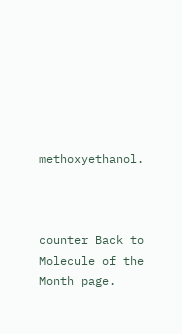methoxyethanol.



counter Back to Molecule of the Month page.